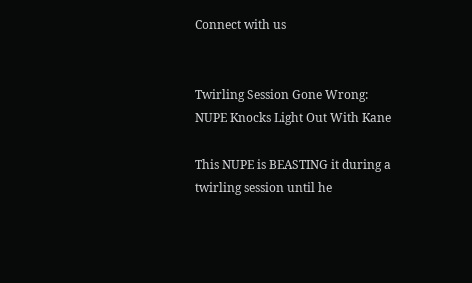Connect with us


Twirling Session Gone Wrong: NUPE Knocks Light Out With Kane

This NUPE is BEASTING it during a twirling session until he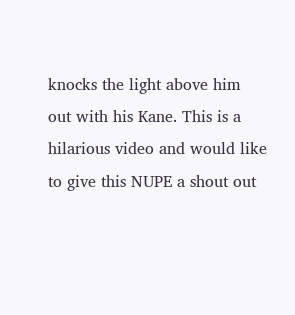knocks the light above him out with his Kane. This is a hilarious video and would like to give this NUPE a shout out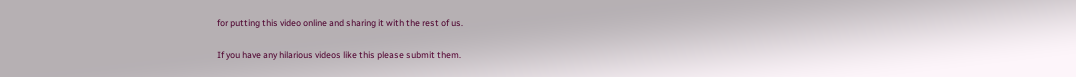for putting this video online and sharing it with the rest of us.

If you have any hilarious videos like this please submit them.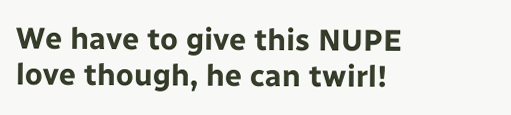We have to give this NUPE love though, he can twirl!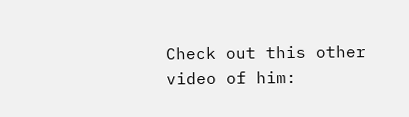Check out this other video of him: